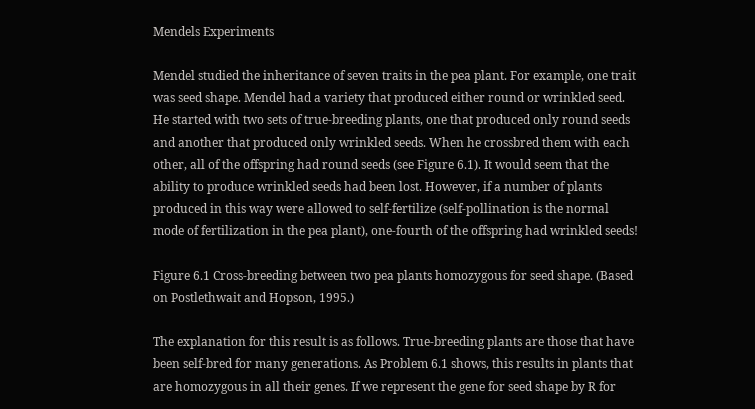Mendels Experiments

Mendel studied the inheritance of seven traits in the pea plant. For example, one trait was seed shape. Mendel had a variety that produced either round or wrinkled seed. He started with two sets of true-breeding plants, one that produced only round seeds and another that produced only wrinkled seeds. When he crossbred them with each other, all of the offspring had round seeds (see Figure 6.1). It would seem that the ability to produce wrinkled seeds had been lost. However, if a number of plants produced in this way were allowed to self-fertilize (self-pollination is the normal mode of fertilization in the pea plant), one-fourth of the offspring had wrinkled seeds!

Figure 6.1 Cross-breeding between two pea plants homozygous for seed shape. (Based on Postlethwait and Hopson, 1995.)

The explanation for this result is as follows. True-breeding plants are those that have been self-bred for many generations. As Problem 6.1 shows, this results in plants that are homozygous in all their genes. If we represent the gene for seed shape by R for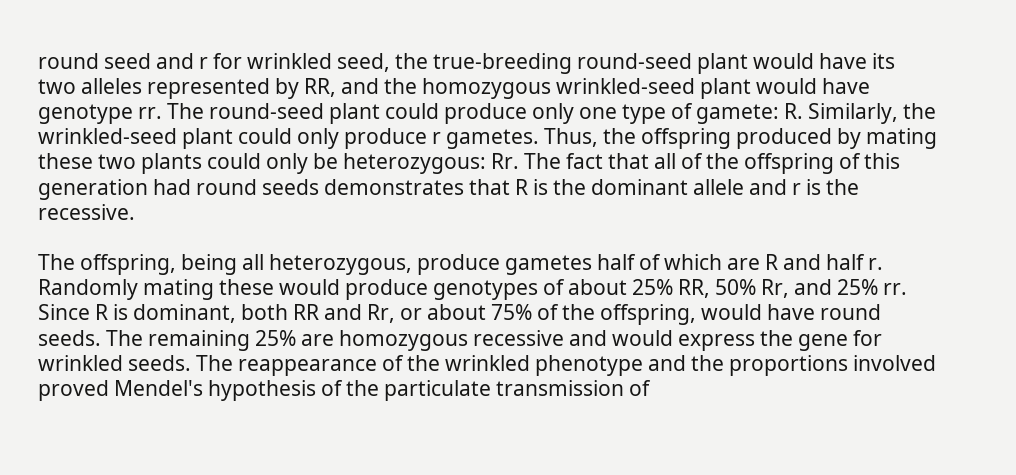round seed and r for wrinkled seed, the true-breeding round-seed plant would have its two alleles represented by RR, and the homozygous wrinkled-seed plant would have genotype rr. The round-seed plant could produce only one type of gamete: R. Similarly, the wrinkled-seed plant could only produce r gametes. Thus, the offspring produced by mating these two plants could only be heterozygous: Rr. The fact that all of the offspring of this generation had round seeds demonstrates that R is the dominant allele and r is the recessive.

The offspring, being all heterozygous, produce gametes half of which are R and half r. Randomly mating these would produce genotypes of about 25% RR, 50% Rr, and 25% rr. Since R is dominant, both RR and Rr, or about 75% of the offspring, would have round seeds. The remaining 25% are homozygous recessive and would express the gene for wrinkled seeds. The reappearance of the wrinkled phenotype and the proportions involved proved Mendel's hypothesis of the particulate transmission of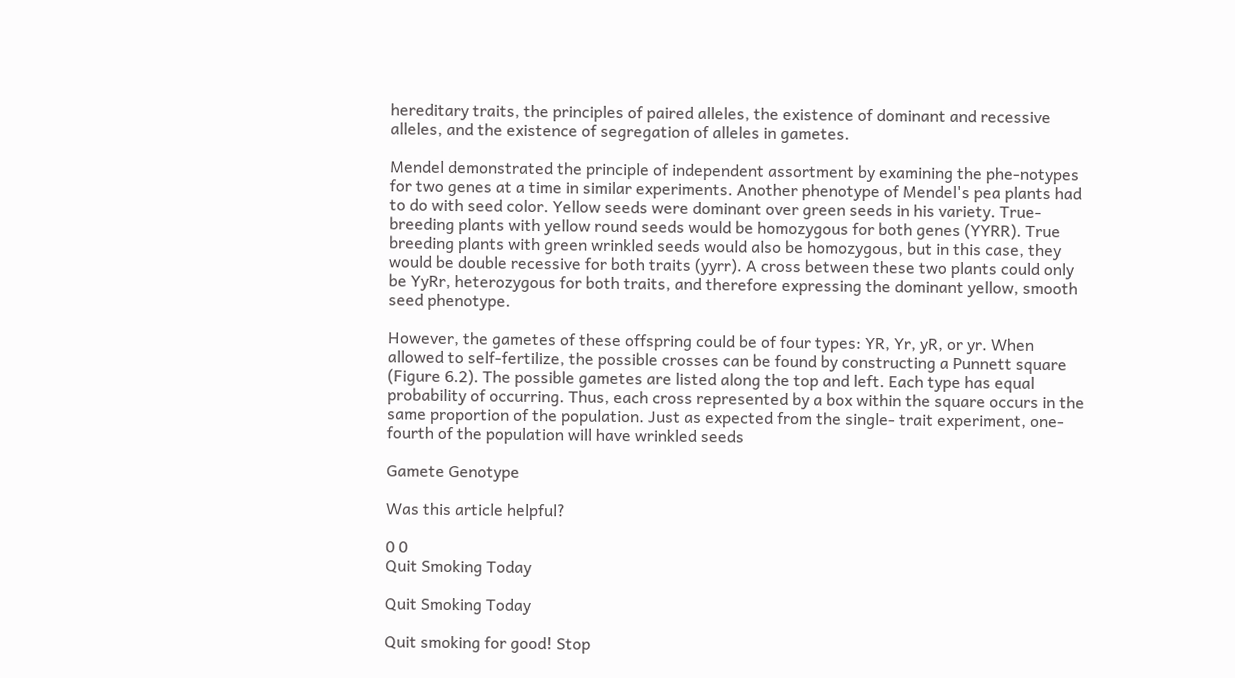hereditary traits, the principles of paired alleles, the existence of dominant and recessive alleles, and the existence of segregation of alleles in gametes.

Mendel demonstrated the principle of independent assortment by examining the phe-notypes for two genes at a time in similar experiments. Another phenotype of Mendel's pea plants had to do with seed color. Yellow seeds were dominant over green seeds in his variety. True-breeding plants with yellow round seeds would be homozygous for both genes (YYRR). True breeding plants with green wrinkled seeds would also be homozygous, but in this case, they would be double recessive for both traits (yyrr). A cross between these two plants could only be YyRr, heterozygous for both traits, and therefore expressing the dominant yellow, smooth seed phenotype.

However, the gametes of these offspring could be of four types: YR, Yr, yR, or yr. When allowed to self-fertilize, the possible crosses can be found by constructing a Punnett square (Figure 6.2). The possible gametes are listed along the top and left. Each type has equal probability of occurring. Thus, each cross represented by a box within the square occurs in the same proportion of the population. Just as expected from the single- trait experiment, one-fourth of the population will have wrinkled seeds

Gamete Genotype

Was this article helpful?

0 0
Quit Smoking Today

Quit Smoking Today

Quit smoking for good! Stop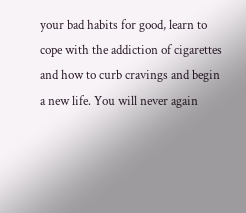your bad habits for good, learn to cope with the addiction of cigarettes and how to curb cravings and begin a new life. You will never again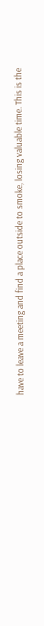have to leave a meeting and find a place outside to smoke, losing valuable time. This is the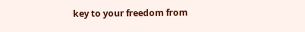key to your freedom from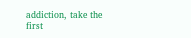addiction, take the first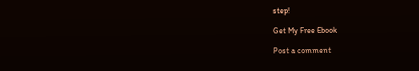step!

Get My Free Ebook

Post a comment